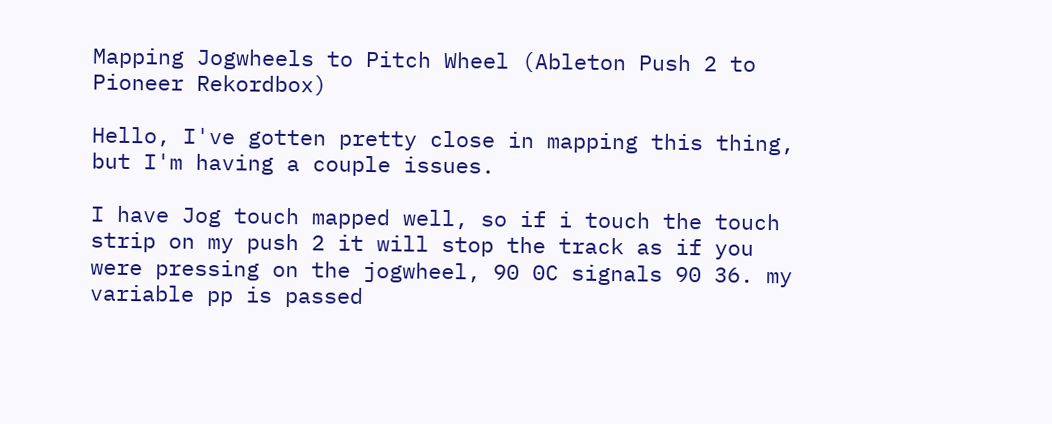Mapping Jogwheels to Pitch Wheel (Ableton Push 2 to Pioneer Rekordbox)

Hello, I've gotten pretty close in mapping this thing, but I'm having a couple issues.

I have Jog touch mapped well, so if i touch the touch strip on my push 2 it will stop the track as if you were pressing on the jogwheel, 90 0C signals 90 36. my variable pp is passed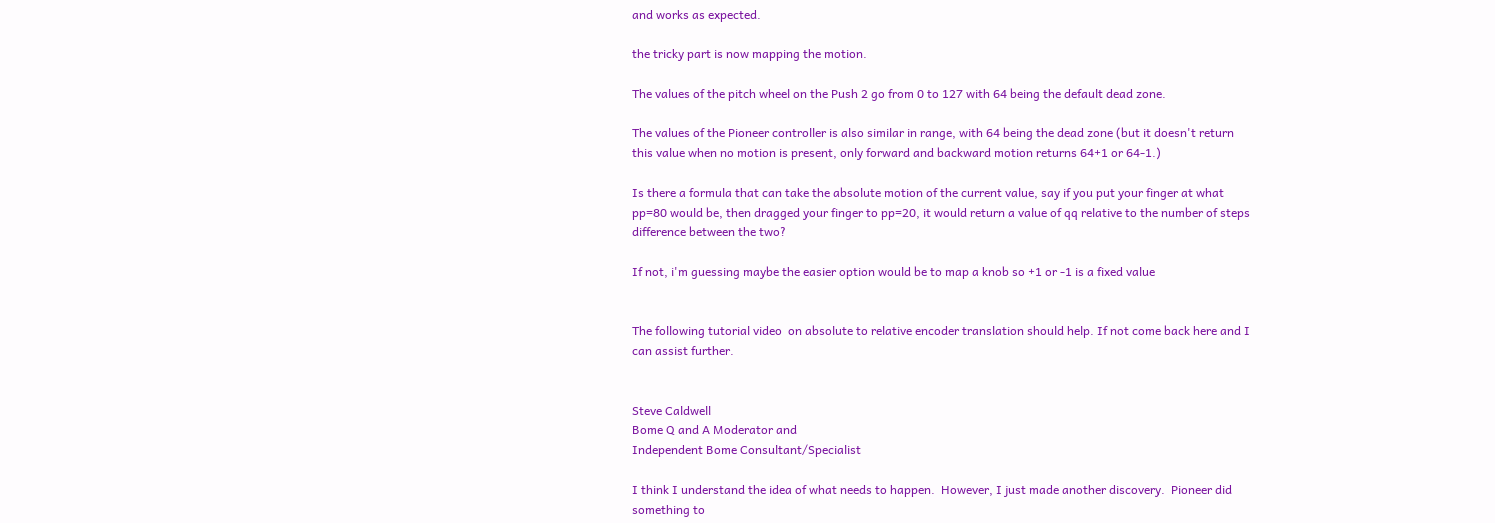and works as expected.

the tricky part is now mapping the motion.

The values of the pitch wheel on the Push 2 go from 0 to 127 with 64 being the default dead zone.

The values of the Pioneer controller is also similar in range, with 64 being the dead zone (but it doesn't return this value when no motion is present, only forward and backward motion returns 64+1 or 64-1.)

Is there a formula that can take the absolute motion of the current value, say if you put your finger at what pp=80 would be, then dragged your finger to pp=20, it would return a value of qq relative to the number of steps difference between the two?

If not, i'm guessing maybe the easier option would be to map a knob so +1 or -1 is a fixed value


The following tutorial video  on absolute to relative encoder translation should help. If not come back here and I can assist further.


Steve Caldwell
Bome Q and A Moderator and
Independent Bome Consultant/Specialist

I think I understand the idea of what needs to happen.  However, I just made another discovery.  Pioneer did something to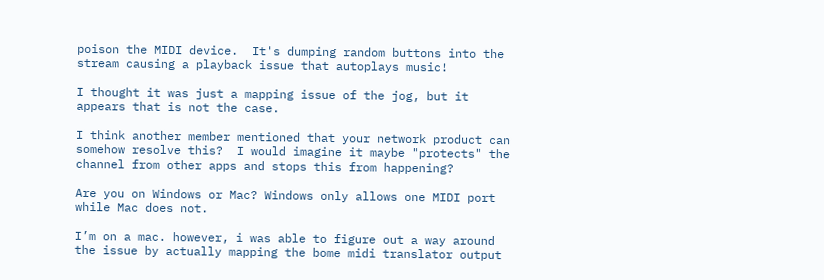poison the MIDI device.  It's dumping random buttons into the stream causing a playback issue that autoplays music!

I thought it was just a mapping issue of the jog, but it appears that is not the case.

I think another member mentioned that your network product can somehow resolve this?  I would imagine it maybe "protects" the channel from other apps and stops this from happening?

Are you on Windows or Mac? Windows only allows one MIDI port while Mac does not.

I’m on a mac. however, i was able to figure out a way around the issue by actually mapping the bome midi translator output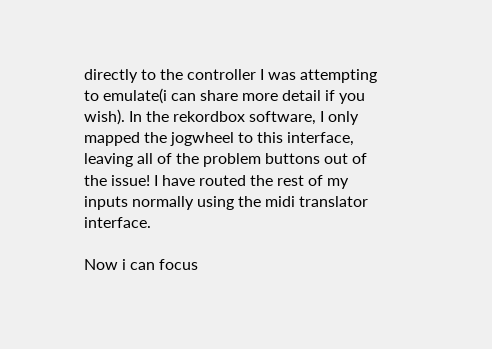directly to the controller I was attempting to emulate(i can share more detail if you wish). In the rekordbox software, I only mapped the jogwheel to this interface, leaving all of the problem buttons out of the issue! I have routed the rest of my inputs normally using the midi translator interface.

Now i can focus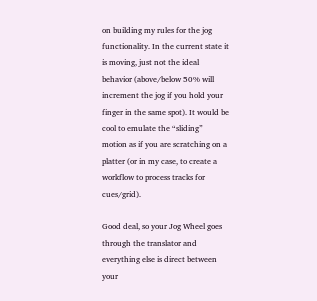on building my rules for the jog functionality. In the current state it is moving, just not the ideal behavior (above/below 50% will increment the jog if you hold your finger in the same spot). It would be cool to emulate the “sliding” motion as if you are scratching on a platter (or in my case, to create a workflow to process tracks for cues/grid).

Good deal, so your Jog Wheel goes through the translator and everything else is direct between your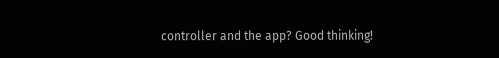controller and the app? Good thinking!